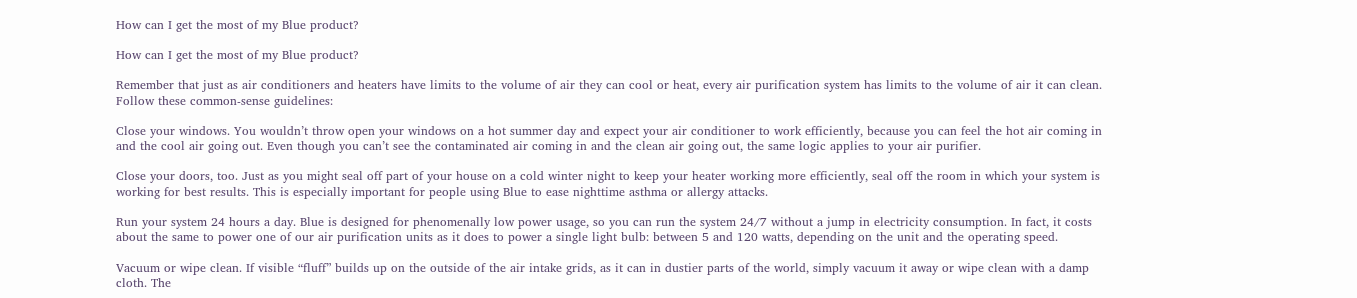How can I get the most of my Blue product?

How can I get the most of my Blue product?

Remember that just as air conditioners and heaters have limits to the volume of air they can cool or heat, every air purification system has limits to the volume of air it can clean. Follow these common-sense guidelines:

Close your windows. You wouldn’t throw open your windows on a hot summer day and expect your air conditioner to work efficiently, because you can feel the hot air coming in and the cool air going out. Even though you can’t see the contaminated air coming in and the clean air going out, the same logic applies to your air purifier.

Close your doors, too. Just as you might seal off part of your house on a cold winter night to keep your heater working more efficiently, seal off the room in which your system is working for best results. This is especially important for people using Blue to ease nighttime asthma or allergy attacks.

Run your system 24 hours a day. Blue is designed for phenomenally low power usage, so you can run the system 24/7 without a jump in electricity consumption. In fact, it costs about the same to power one of our air purification units as it does to power a single light bulb: between 5 and 120 watts, depending on the unit and the operating speed.

Vacuum or wipe clean. If visible “fluff” builds up on the outside of the air intake grids, as it can in dustier parts of the world, simply vacuum it away or wipe clean with a damp cloth. The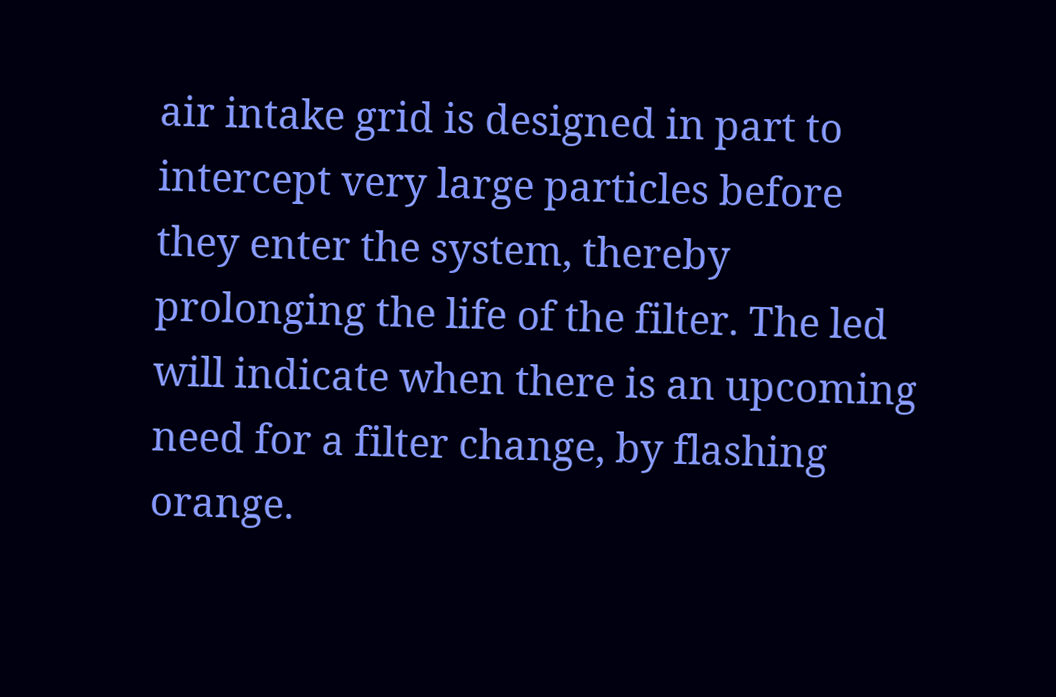air intake grid is designed in part to intercept very large particles before they enter the system, thereby prolonging the life of the filter. The led will indicate when there is an upcoming need for a filter change, by flashing orange.